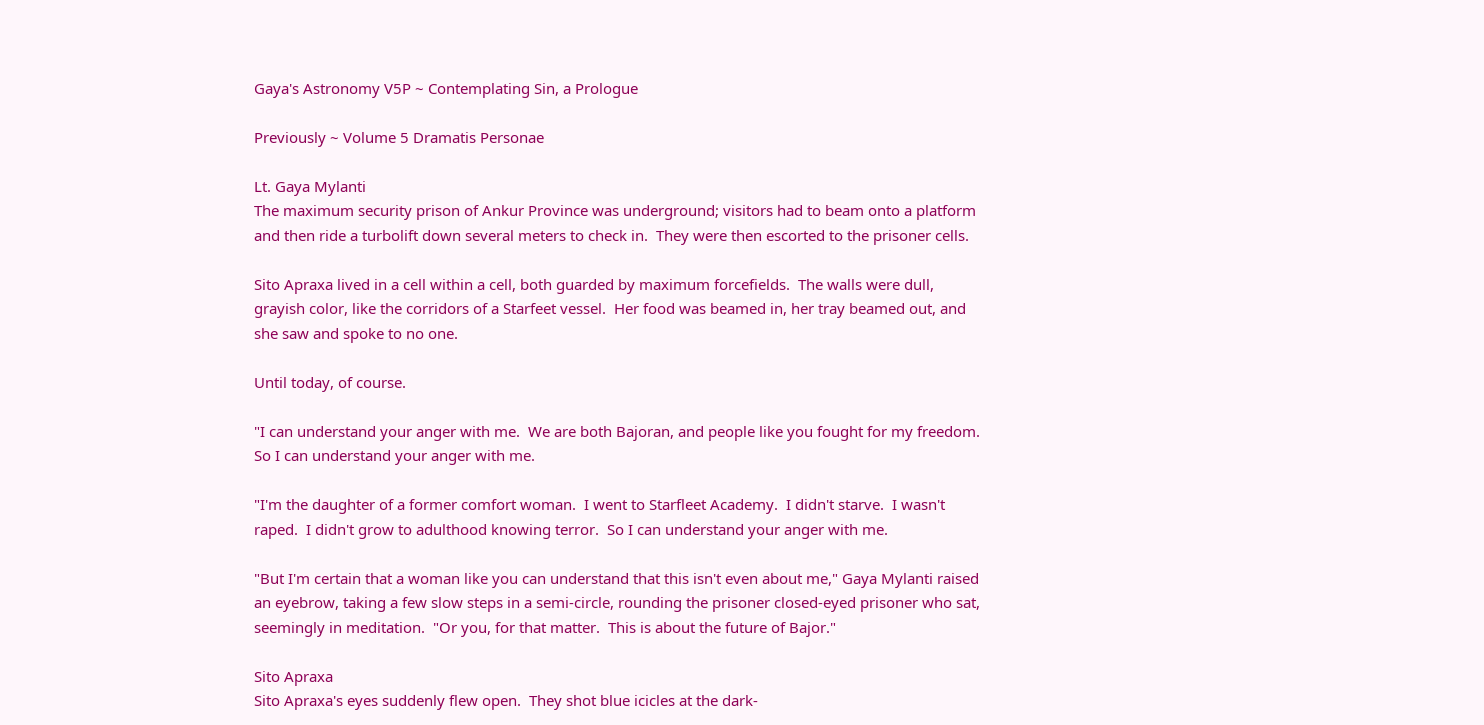Gaya's Astronomy V5P ~ Contemplating Sin, a Prologue

Previously ~ Volume 5 Dramatis Personae

Lt. Gaya Mylanti
The maximum security prison of Ankur Province was underground; visitors had to beam onto a platform and then ride a turbolift down several meters to check in.  They were then escorted to the prisoner cells.

Sito Apraxa lived in a cell within a cell, both guarded by maximum forcefields.  The walls were dull, grayish color, like the corridors of a Starfeet vessel.  Her food was beamed in, her tray beamed out, and she saw and spoke to no one.

Until today, of course.

"I can understand your anger with me.  We are both Bajoran, and people like you fought for my freedom.  So I can understand your anger with me.

"I'm the daughter of a former comfort woman.  I went to Starfleet Academy.  I didn't starve.  I wasn't raped.  I didn't grow to adulthood knowing terror.  So I can understand your anger with me.

"But I'm certain that a woman like you can understand that this isn't even about me," Gaya Mylanti raised an eyebrow, taking a few slow steps in a semi-circle, rounding the prisoner closed-eyed prisoner who sat, seemingly in meditation.  "Or you, for that matter.  This is about the future of Bajor."

Sito Apraxa
Sito Apraxa's eyes suddenly flew open.  They shot blue icicles at the dark-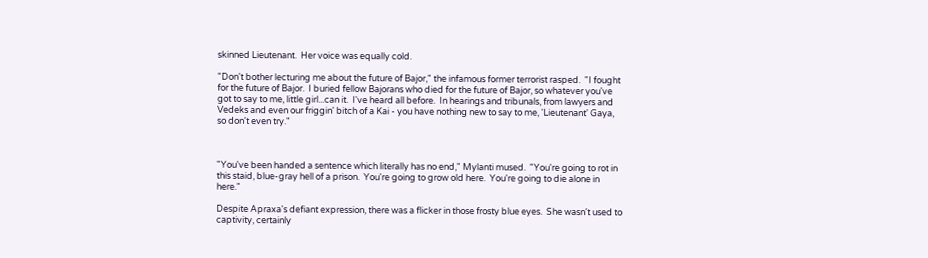skinned Lieutenant.  Her voice was equally cold.

"Don't bother lecturing me about the future of Bajor," the infamous former terrorist rasped.  "I fought for the future of Bajor.  I buried fellow Bajorans who died for the future of Bajor, so whatever you've got to say to me, little girl...can it.  I've heard all before.  In hearings and tribunals, from lawyers and Vedeks and even our friggin' bitch of a Kai - you have nothing new to say to me, 'Lieutenant' Gaya, so don't even try."



"You've been handed a sentence which literally has no end," Mylanti mused.  "You're going to rot in this staid, blue-gray hell of a prison.  You're going to grow old here.  You're going to die alone in here."

Despite Apraxa's defiant expression, there was a flicker in those frosty blue eyes.  She wasn't used to captivity, certainly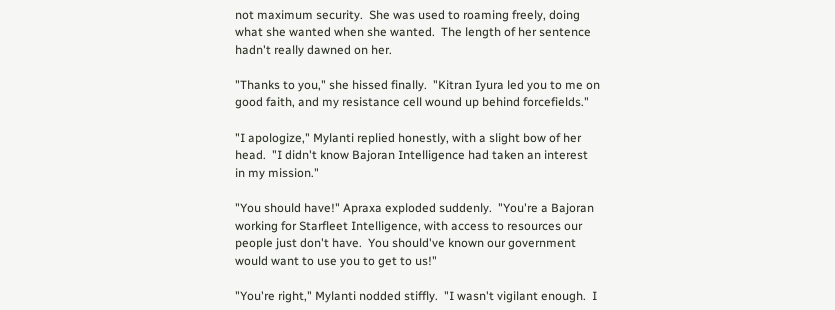not maximum security.  She was used to roaming freely, doing what she wanted when she wanted.  The length of her sentence hadn't really dawned on her.

"Thanks to you," she hissed finally.  "Kitran Iyura led you to me on good faith, and my resistance cell wound up behind forcefields."

"I apologize," Mylanti replied honestly, with a slight bow of her head.  "I didn't know Bajoran Intelligence had taken an interest in my mission."

"You should have!" Apraxa exploded suddenly.  "You're a Bajoran working for Starfleet Intelligence, with access to resources our people just don't have.  You should've known our government would want to use you to get to us!"

"You're right," Mylanti nodded stiffly.  "I wasn't vigilant enough.  I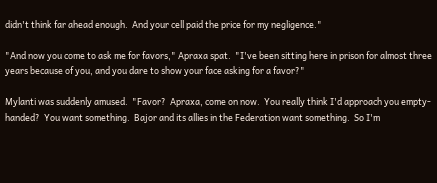didn't think far ahead enough.  And your cell paid the price for my negligence."

"And now you come to ask me for favors," Apraxa spat.  "I've been sitting here in prison for almost three years because of you, and you dare to show your face asking for a favor?"

Mylanti was suddenly amused.  "Favor?  Apraxa, come on now.  You really think I'd approach you empty-handed?  You want something.  Bajor and its allies in the Federation want something.  So I'm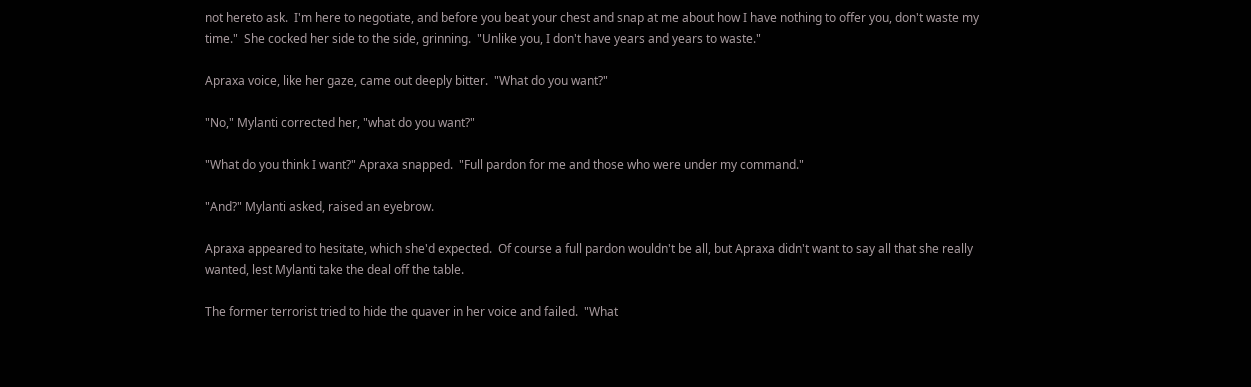not hereto ask.  I'm here to negotiate, and before you beat your chest and snap at me about how I have nothing to offer you, don't waste my time."  She cocked her side to the side, grinning.  "Unlike you, I don't have years and years to waste."

Apraxa voice, like her gaze, came out deeply bitter.  "What do you want?"

"No," Mylanti corrected her, "what do you want?"

"What do you think I want?" Apraxa snapped.  "Full pardon for me and those who were under my command."

"And?" Mylanti asked, raised an eyebrow.

Apraxa appeared to hesitate, which she'd expected.  Of course a full pardon wouldn't be all, but Apraxa didn't want to say all that she really wanted, lest Mylanti take the deal off the table.

The former terrorist tried to hide the quaver in her voice and failed.  "What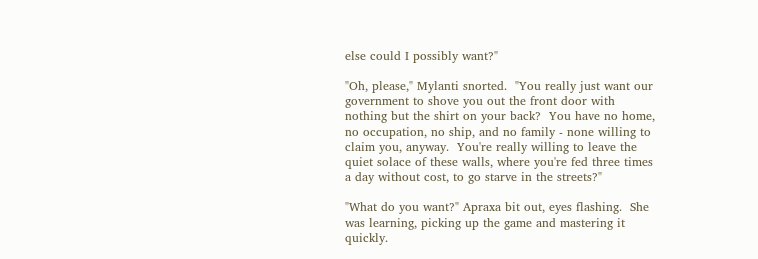else could I possibly want?"

"Oh, please," Mylanti snorted.  "You really just want our government to shove you out the front door with nothing but the shirt on your back?  You have no home, no occupation, no ship, and no family - none willing to claim you, anyway.  You're really willing to leave the quiet solace of these walls, where you're fed three times a day without cost, to go starve in the streets?"

"What do you want?" Apraxa bit out, eyes flashing.  She was learning, picking up the game and mastering it quickly.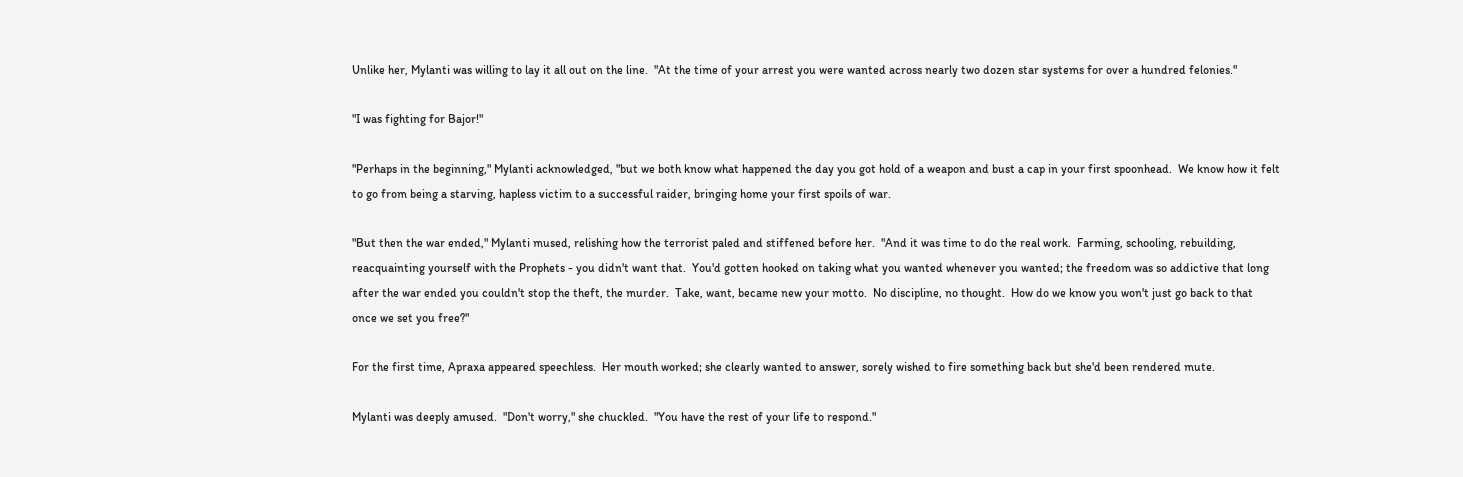Unlike her, Mylanti was willing to lay it all out on the line.  "At the time of your arrest you were wanted across nearly two dozen star systems for over a hundred felonies."

"I was fighting for Bajor!"

"Perhaps in the beginning," Mylanti acknowledged, "but we both know what happened the day you got hold of a weapon and bust a cap in your first spoonhead.  We know how it felt to go from being a starving, hapless victim to a successful raider, bringing home your first spoils of war.

"But then the war ended," Mylanti mused, relishing how the terrorist paled and stiffened before her.  "And it was time to do the real work.  Farming, schooling, rebuilding, reacquainting yourself with the Prophets - you didn't want that.  You'd gotten hooked on taking what you wanted whenever you wanted; the freedom was so addictive that long after the war ended you couldn't stop the theft, the murder.  Take, want, became new your motto.  No discipline, no thought.  How do we know you won't just go back to that once we set you free?"

For the first time, Apraxa appeared speechless.  Her mouth worked; she clearly wanted to answer, sorely wished to fire something back but she'd been rendered mute.

Mylanti was deeply amused.  "Don't worry," she chuckled.  "You have the rest of your life to respond."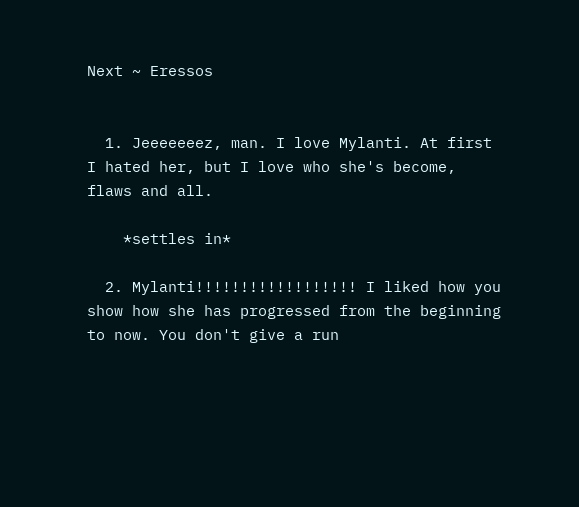Next ~ Eressos


  1. Jeeeeeeez, man. I love Mylanti. At first I hated her, but I love who she's become, flaws and all.

    *settles in*

  2. Mylanti!!!!!!!!!!!!!!!!!! I liked how you show how she has progressed from the beginning to now. You don't give a run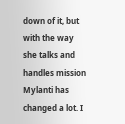down of it, but with the way she talks and handles mission Mylanti has changed a lot. I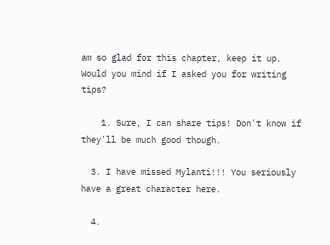am so glad for this chapter, keep it up. Would you mind if I asked you for writing tips?

    1. Sure, I can share tips! Don't know if they'll be much good though.

  3. I have missed Mylanti!!! You seriously have a great character here.

  4.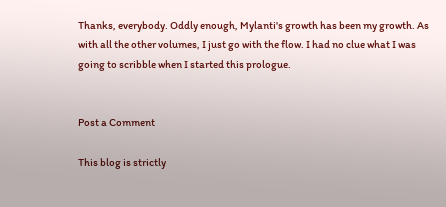Thanks, everybody. Oddly enough, Mylanti's growth has been my growth. As with all the other volumes, I just go with the flow. I had no clue what I was going to scribble when I started this prologue.


Post a Comment

This blog is strictly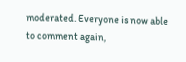moderated. Everyone is now able to comment again,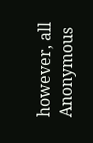however, all Anonymous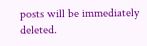posts will be immediately deleted.